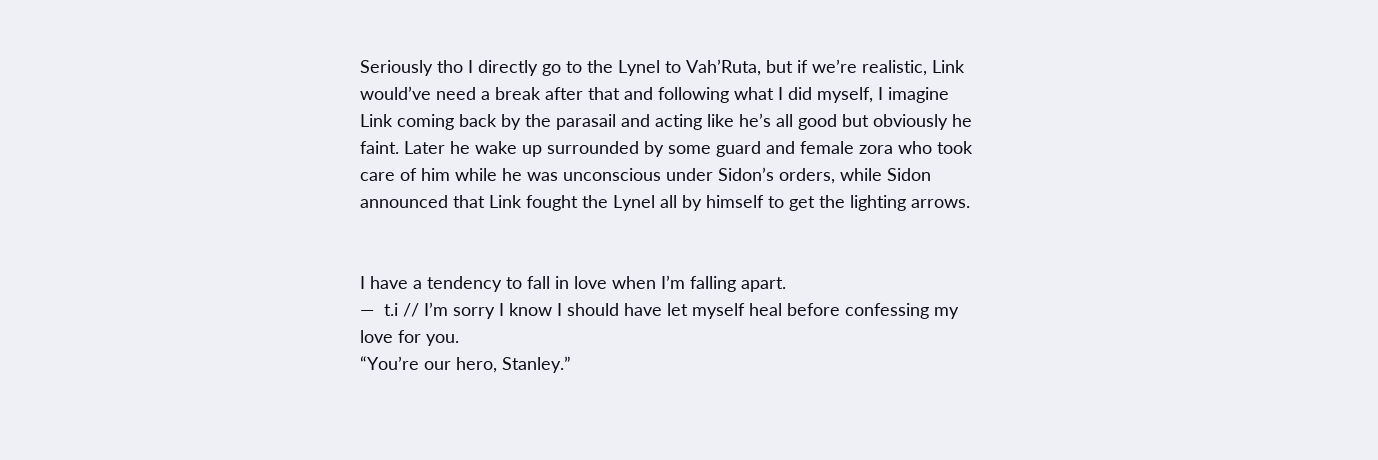Seriously tho I directly go to the Lynel to Vah’Ruta, but if we’re realistic, Link would’ve need a break after that and following what I did myself, I imagine Link coming back by the parasail and acting like he’s all good but obviously he faint. Later he wake up surrounded by some guard and female zora who took care of him while he was unconscious under Sidon’s orders, while Sidon announced that Link fought the Lynel all by himself to get the lighting arrows.


I have a tendency to fall in love when I’m falling apart.
—  t.i // I’m sorry I know I should have let myself heal before confessing my love for you.
“You’re our hero, Stanley.”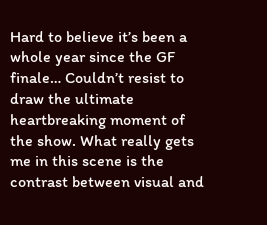Hard to believe it’s been a whole year since the GF finale… Couldn’t resist to draw the ultimate heartbreaking moment of the show. What really gets me in this scene is the contrast between visual and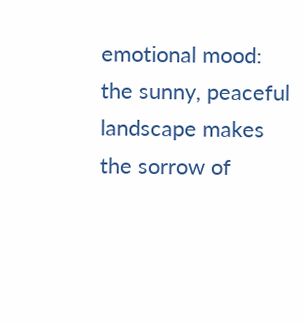emotional mood: the sunny, peaceful landscape makes the sorrow of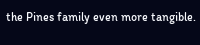the Pines family even more tangible.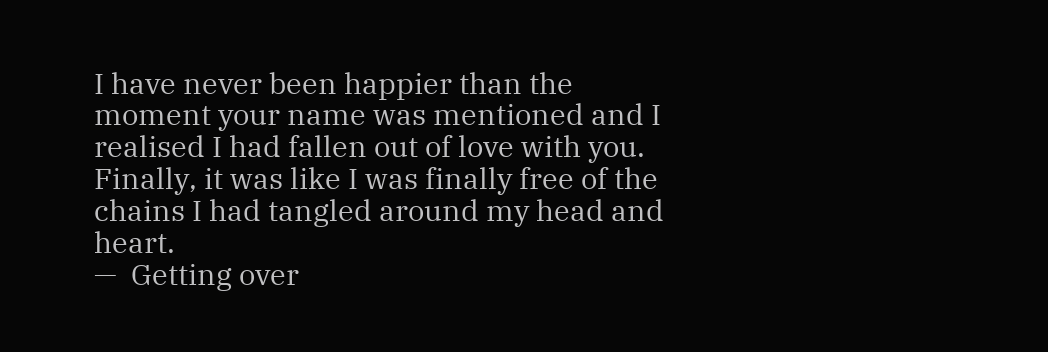I have never been happier than the moment your name was mentioned and I realised I had fallen out of love with you. Finally, it was like I was finally free of the chains I had tangled around my head and heart.
—  Getting over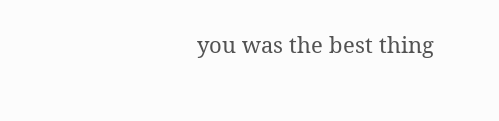you was the best thing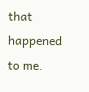that happened to me.